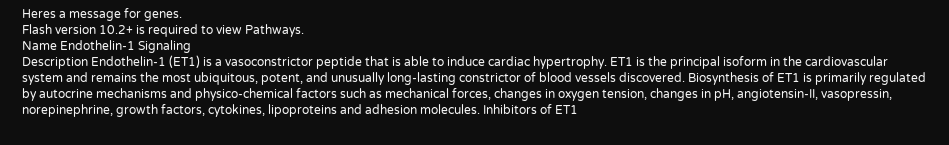Heres a message for genes.
Flash version 10.2+ is required to view Pathways.
Name Endothelin-1 Signaling
Description Endothelin-1 (ET1) is a vasoconstrictor peptide that is able to induce cardiac hypertrophy. ET1 is the principal isoform in the cardiovascular system and remains the most ubiquitous, potent, and unusually long-lasting constrictor of blood vessels discovered. Biosynthesis of ET1 is primarily regulated by autocrine mechanisms and physico-chemical factors such as mechanical forces, changes in oxygen tension, changes in pH, angiotensin-II, vasopressin, norepinephrine, growth factors, cytokines, lipoproteins and adhesion molecules. Inhibitors of ET1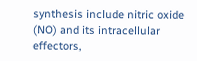synthesis include nitric oxide (NO) and its intracellular effectors,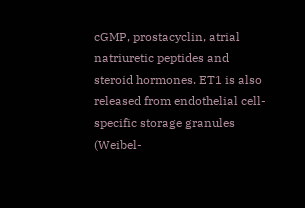cGMP, prostacyclin, atrial natriuretic peptides and steroid hormones. ET1 is also released from endothelial cell-specific storage granules (Weibel-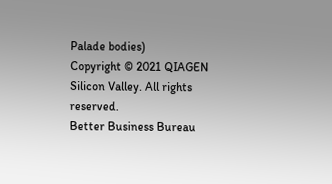Palade bodies)
Copyright © 2021 QIAGEN Silicon Valley. All rights reserved.
Better Business Bureau